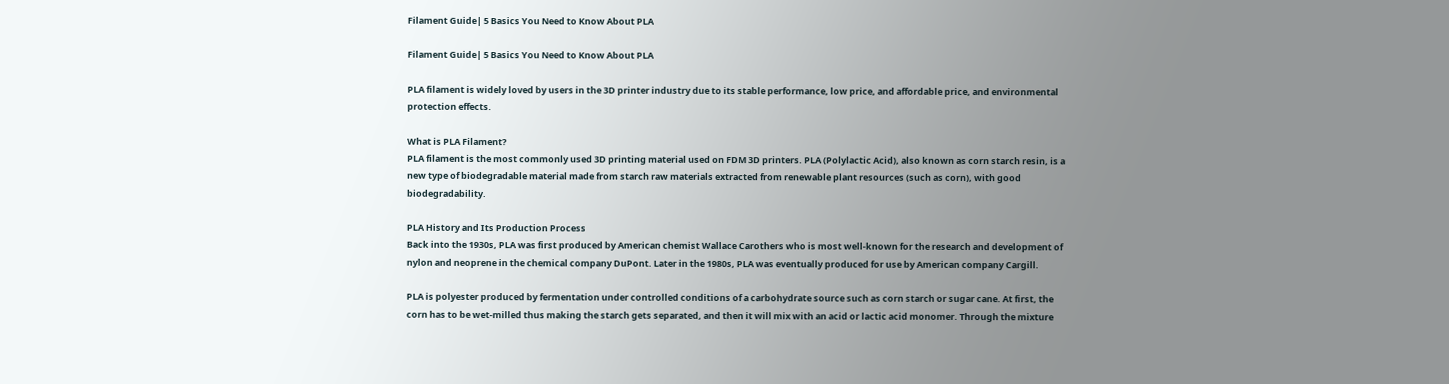Filament Guide| 5 Basics You Need to Know About PLA

Filament Guide| 5 Basics You Need to Know About PLA

PLA filament is widely loved by users in the 3D printer industry due to its stable performance, low price, and affordable price, and environmental protection effects.

What is PLA Filament?
PLA filament is the most commonly used 3D printing material used on FDM 3D printers. PLA (Polylactic Acid), also known as corn starch resin, is a new type of biodegradable material made from starch raw materials extracted from renewable plant resources (such as corn), with good biodegradability.

PLA History and Its Production Process
Back into the 1930s, PLA was first produced by American chemist Wallace Carothers who is most well-known for the research and development of nylon and neoprene in the chemical company DuPont. Later in the 1980s, PLA was eventually produced for use by American company Cargill.

PLA is polyester produced by fermentation under controlled conditions of a carbohydrate source such as corn starch or sugar cane. At first, the corn has to be wet-milled thus making the starch gets separated, and then it will mix with an acid or lactic acid monomer. Through the mixture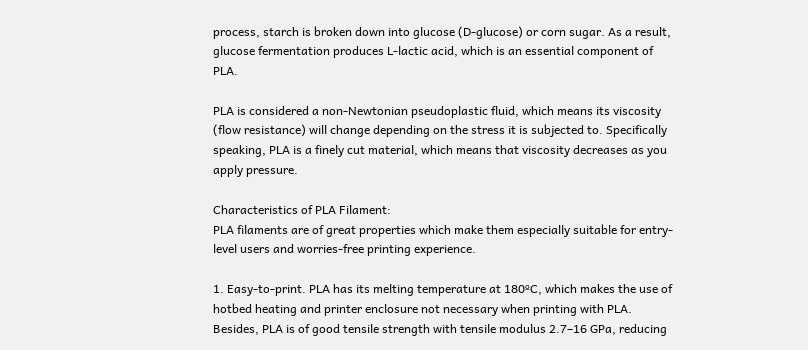process, starch is broken down into glucose (D-glucose) or corn sugar. As a result, glucose fermentation produces L-lactic acid, which is an essential component of PLA.

PLA is considered a non-Newtonian pseudoplastic fluid, which means its viscosity (flow resistance) will change depending on the stress it is subjected to. Specifically speaking, PLA is a finely cut material, which means that viscosity decreases as you apply pressure.

Characteristics of PLA Filament:
PLA filaments are of great properties which make them especially suitable for entry-level users and worries-free printing experience.

1. Easy-to-print. PLA has its melting temperature at 180ºC, which makes the use of hotbed heating and printer enclosure not necessary when printing with PLA. Besides, PLA is of good tensile strength with tensile modulus 2.7–16 GPa, reducing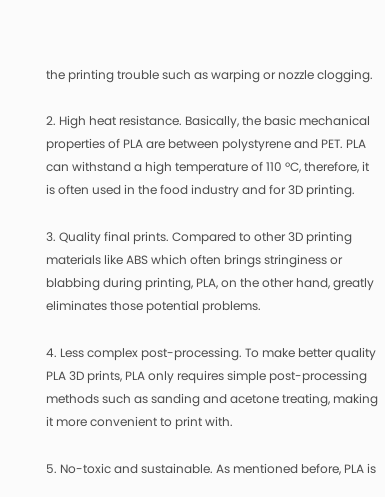the printing trouble such as warping or nozzle clogging.

2. High heat resistance. Basically, the basic mechanical properties of PLA are between polystyrene and PET. PLA can withstand a high temperature of 110 ºC, therefore, it is often used in the food industry and for 3D printing.

3. Quality final prints. Compared to other 3D printing materials like ABS which often brings stringiness or blabbing during printing, PLA, on the other hand, greatly eliminates those potential problems.

4. Less complex post-processing. To make better quality PLA 3D prints, PLA only requires simple post-processing methods such as sanding and acetone treating, making it more convenient to print with.

5. No-toxic and sustainable. As mentioned before, PLA is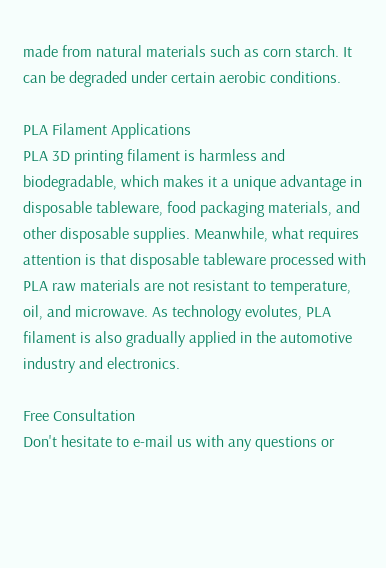made from natural materials such as corn starch. It can be degraded under certain aerobic conditions.

PLA Filament Applications
PLA 3D printing filament is harmless and biodegradable, which makes it a unique advantage in disposable tableware, food packaging materials, and other disposable supplies. Meanwhile, what requires attention is that disposable tableware processed with PLA raw materials are not resistant to temperature, oil, and microwave. As technology evolutes, PLA filament is also gradually applied in the automotive industry and electronics.

Free Consultation
Don't hesitate to e-mail us with any questions or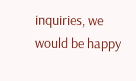inquiries, we would be happy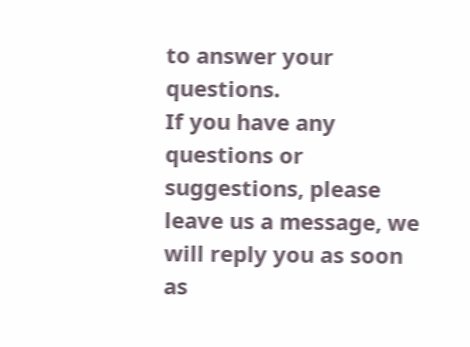to answer your questions.
If you have any questions or suggestions, please leave us a message, we will reply you as soon as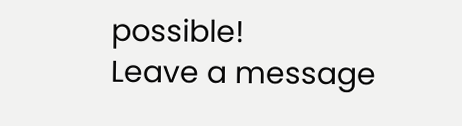possible!
Leave a message